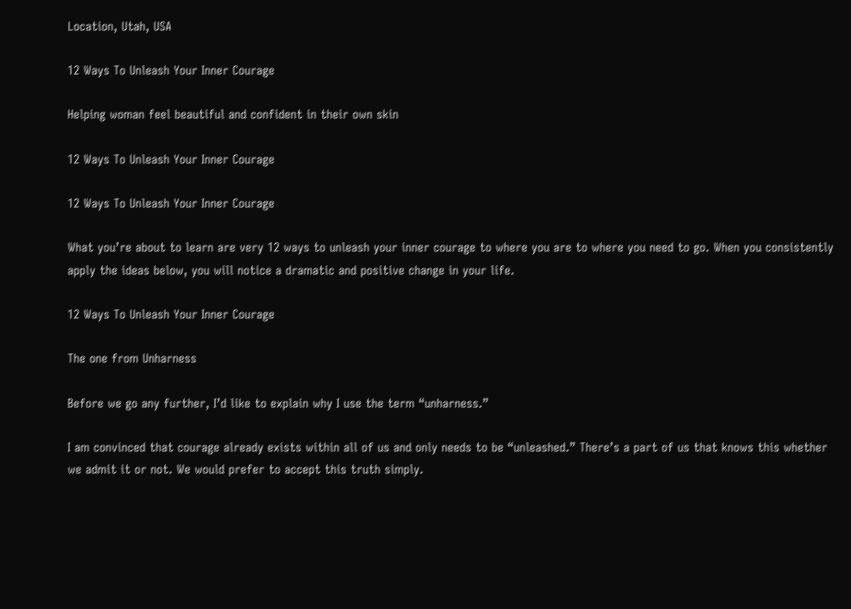Location, Utah, USA

12 Ways To Unleash Your Inner Courage

Helping woman feel beautiful and confident in their own skin

12 Ways To Unleash Your Inner Courage

12 Ways To Unleash Your Inner Courage

What you’re about to learn are very 12 ways to unleash your inner courage to where you are to where you need to go. When you consistently apply the ideas below, you will notice a dramatic and positive change in your life.

12 Ways To Unleash Your Inner Courage

The one from Unharness

Before we go any further, I’d like to explain why I use the term “unharness.”

I am convinced that courage already exists within all of us and only needs to be “unleashed.” There’s a part of us that knows this whether we admit it or not. We would prefer to accept this truth simply.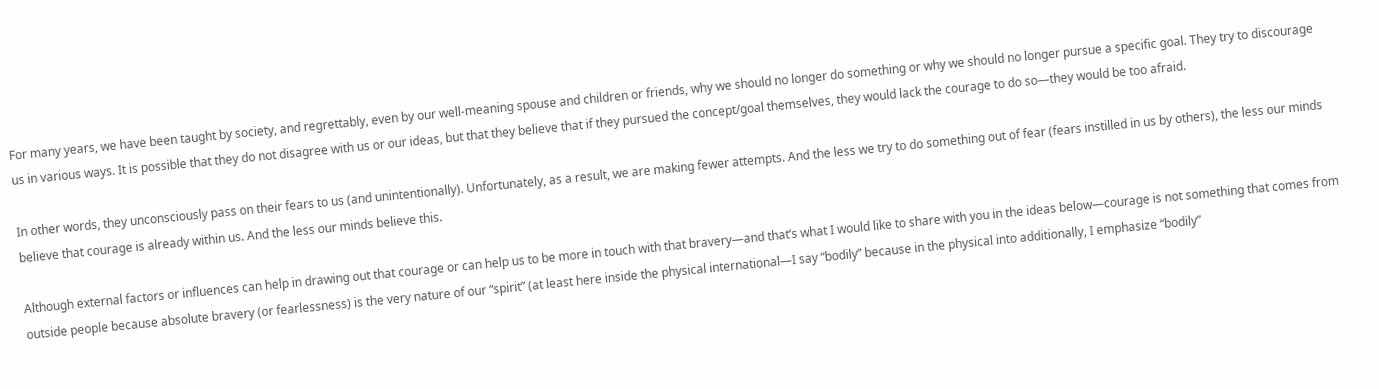For many years, we have been taught by society, and regrettably, even by our well-meaning spouse and children or friends, why we should no longer do something or why we should no longer pursue a specific goal. They try to discourage us in various ways. It is possible that they do not disagree with us or our ideas, but that they believe that if they pursued the concept/goal themselves, they would lack the courage to do so—they would be too afraid.

In other words, they unconsciously pass on their fears to us (and unintentionally). Unfortunately, as a result, we are making fewer attempts. And the less we try to do something out of fear (fears instilled in us by others), the less our minds believe that courage is already within us. And the less our minds believe this.

Although external factors or influences can help in drawing out that courage or can help us to be more in touch with that bravery—and that’s what I would like to share with you in the ideas below—courage is not something that comes from outside people because absolute bravery (or fearlessness) is the very nature of our “spirit” (at least here inside the physical international—I say “bodily” because in the physical into additionally, I emphasize “bodily”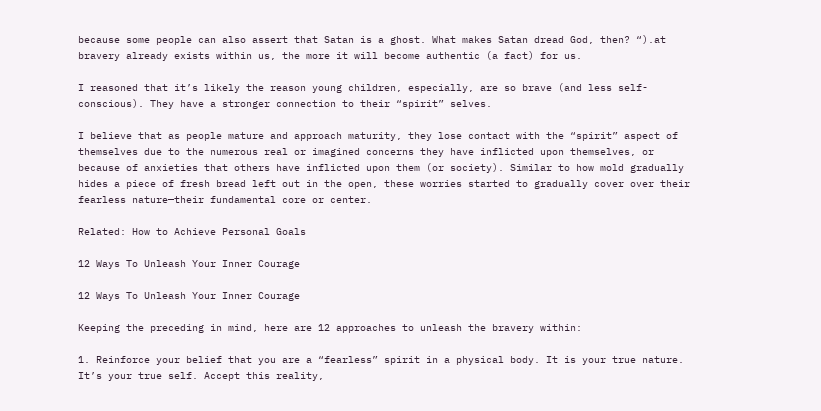because some people can also assert that Satan is a ghost. What makes Satan dread God, then? “).at bravery already exists within us, the more it will become authentic (a fact) for us.

I reasoned that it’s likely the reason young children, especially, are so brave (and less self-conscious). They have a stronger connection to their “spirit” selves.

I believe that as people mature and approach maturity, they lose contact with the “spirit” aspect of themselves due to the numerous real or imagined concerns they have inflicted upon themselves, or because of anxieties that others have inflicted upon them (or society). Similar to how mold gradually hides a piece of fresh bread left out in the open, these worries started to gradually cover over their fearless nature—their fundamental core or center.

Related: How to Achieve Personal Goals

12 Ways To Unleash Your Inner Courage

12 Ways To Unleash Your Inner Courage

Keeping the preceding in mind, here are 12 approaches to unleash the bravery within:

1. Reinforce your belief that you are a “fearless” spirit in a physical body. It is your true nature. It’s your true self. Accept this reality,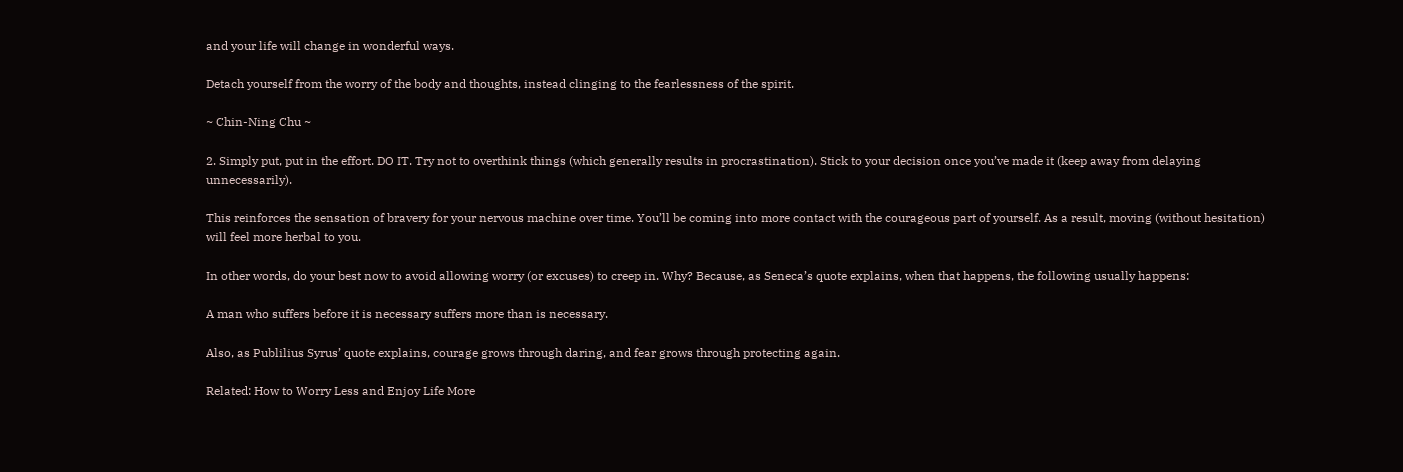and your life will change in wonderful ways.

Detach yourself from the worry of the body and thoughts, instead clinging to the fearlessness of the spirit.

~ Chin-Ning Chu ~

2. Simply put, put in the effort. DO IT. Try not to overthink things (which generally results in procrastination). Stick to your decision once you’ve made it (keep away from delaying unnecessarily).

This reinforces the sensation of bravery for your nervous machine over time. You’ll be coming into more contact with the courageous part of yourself. As a result, moving (without hesitation) will feel more herbal to you.

In other words, do your best now to avoid allowing worry (or excuses) to creep in. Why? Because, as Seneca’s quote explains, when that happens, the following usually happens:

A man who suffers before it is necessary suffers more than is necessary.

Also, as Publilius Syrus’ quote explains, courage grows through daring, and fear grows through protecting again.

Related: How to Worry Less and Enjoy Life More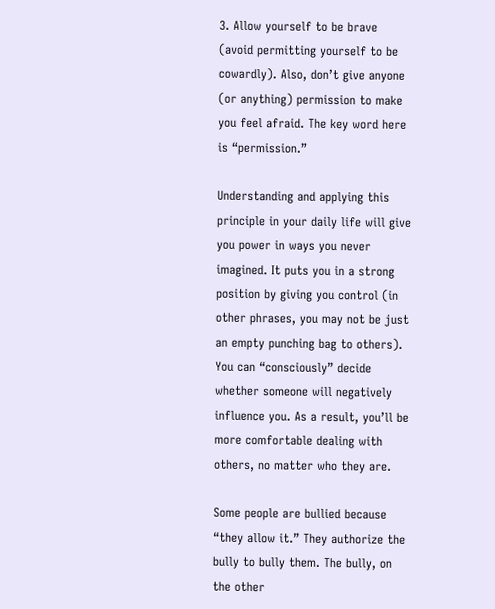3. Allow yourself to be brave (avoid permitting yourself to be cowardly). Also, don’t give anyone (or anything) permission to make you feel afraid. The key word here is “permission.”

Understanding and applying this principle in your daily life will give you power in ways you never imagined. It puts you in a strong position by giving you control (in other phrases, you may not be just an empty punching bag to others). You can “consciously” decide whether someone will negatively influence you. As a result, you’ll be more comfortable dealing with others, no matter who they are.

Some people are bullied because “they allow it.” They authorize the bully to bully them. The bully, on the other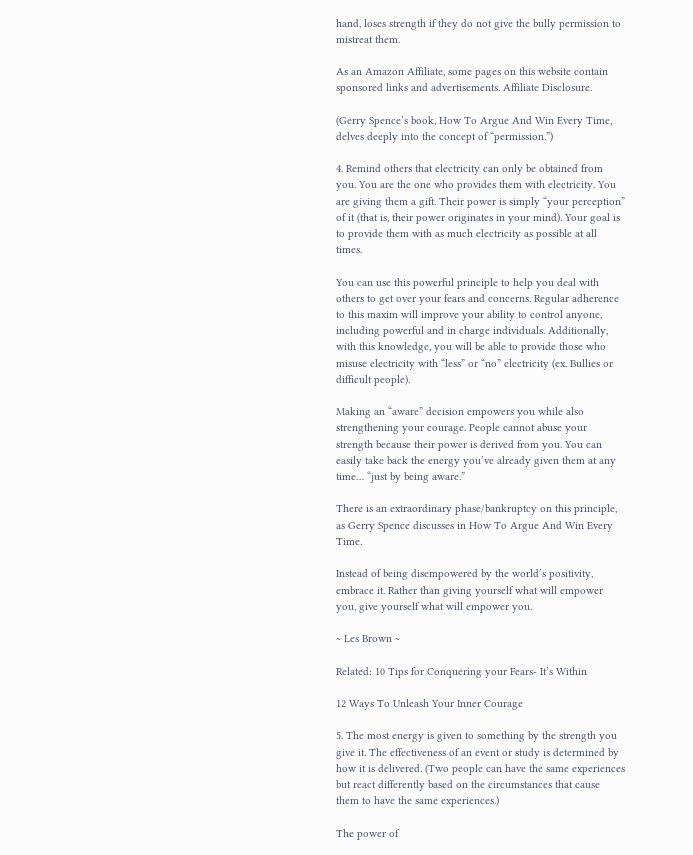hand, loses strength if they do not give the bully permission to mistreat them.

As an Amazon Affiliate, some pages on this website contain sponsored links and advertisements. Affiliate Disclosure.

(Gerry Spence’s book, How To Argue And Win Every Time, delves deeply into the concept of “permission.”)

4. Remind others that electricity can only be obtained from you. You are the one who provides them with electricity. You are giving them a gift. Their power is simply “your perception” of it (that is, their power originates in your mind). Your goal is to provide them with as much electricity as possible at all times.

You can use this powerful principle to help you deal with others to get over your fears and concerns. Regular adherence to this maxim will improve your ability to control anyone, including powerful and in charge individuals. Additionally, with this knowledge, you will be able to provide those who misuse electricity with “less” or “no” electricity (ex. Bullies or difficult people).

Making an “aware” decision empowers you while also strengthening your courage. People cannot abuse your strength because their power is derived from you. You can easily take back the energy you’ve already given them at any time… “just by being aware.”

There is an extraordinary phase/bankruptcy on this principle, as Gerry Spence discusses in How To Argue And Win Every Time.

Instead of being disempowered by the world’s positivity, embrace it. Rather than giving yourself what will empower you, give yourself what will empower you.

~ Les Brown ~

Related: 10 Tips for Conquering your Fears- It’s Within

12 Ways To Unleash Your Inner Courage

5. The most energy is given to something by the strength you give it. The effectiveness of an event or study is determined by how it is delivered. (Two people can have the same experiences but react differently based on the circumstances that cause them to have the same experiences.)

The power of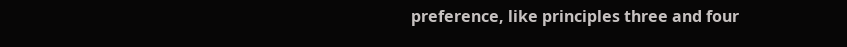preference, like principles three and four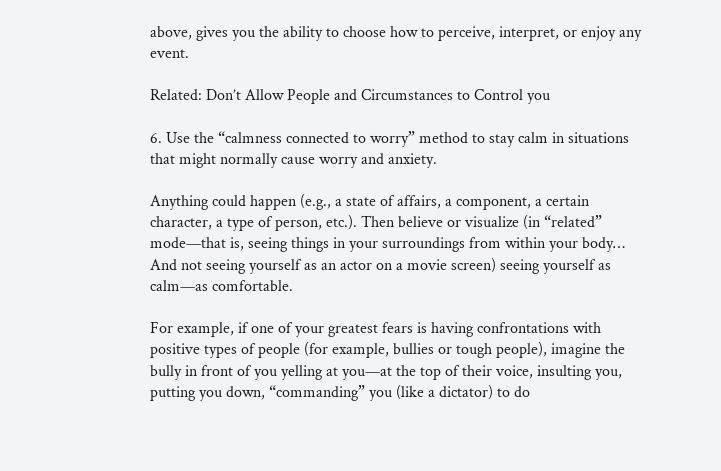above, gives you the ability to choose how to perceive, interpret, or enjoy any event.

Related: Don’t Allow People and Circumstances to Control you

6. Use the “calmness connected to worry” method to stay calm in situations that might normally cause worry and anxiety.

Anything could happen (e.g., a state of affairs, a component, a certain character, a type of person, etc.). Then believe or visualize (in “related” mode—that is, seeing things in your surroundings from within your body… And not seeing yourself as an actor on a movie screen) seeing yourself as calm—as comfortable.

For example, if one of your greatest fears is having confrontations with positive types of people (for example, bullies or tough people), imagine the bully in front of you yelling at you—at the top of their voice, insulting you, putting you down, “commanding” you (like a dictator) to do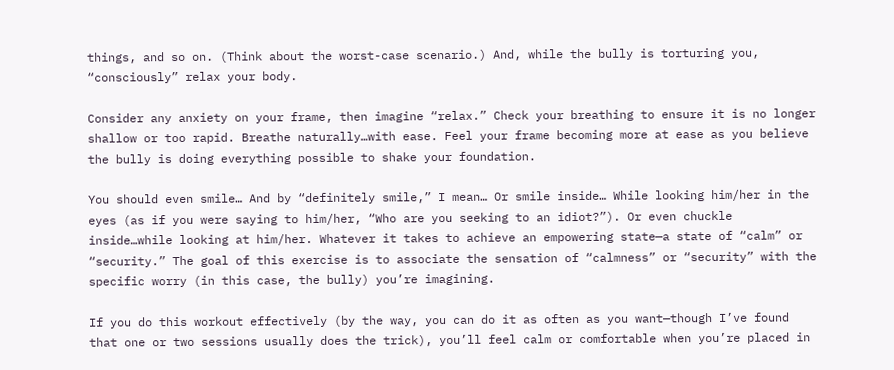things, and so on. (Think about the worst-case scenario.) And, while the bully is torturing you, “consciously” relax your body.

Consider any anxiety on your frame, then imagine “relax.” Check your breathing to ensure it is no longer shallow or too rapid. Breathe naturally…with ease. Feel your frame becoming more at ease as you believe the bully is doing everything possible to shake your foundation.

You should even smile… And by “definitely smile,” I mean… Or smile inside… While looking him/her in the eyes (as if you were saying to him/her, “Who are you seeking to an idiot?”). Or even chuckle inside…while looking at him/her. Whatever it takes to achieve an empowering state—a state of “calm” or “security.” The goal of this exercise is to associate the sensation of “calmness” or “security” with the specific worry (in this case, the bully) you’re imagining.

If you do this workout effectively (by the way, you can do it as often as you want—though I’ve found that one or two sessions usually does the trick), you’ll feel calm or comfortable when you’re placed in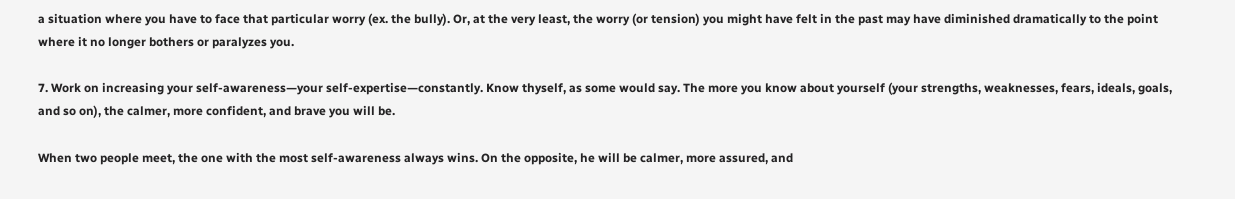a situation where you have to face that particular worry (ex. the bully). Or, at the very least, the worry (or tension) you might have felt in the past may have diminished dramatically to the point where it no longer bothers or paralyzes you.

7. Work on increasing your self-awareness—your self-expertise—constantly. Know thyself, as some would say. The more you know about yourself (your strengths, weaknesses, fears, ideals, goals, and so on), the calmer, more confident, and brave you will be.

When two people meet, the one with the most self-awareness always wins. On the opposite, he will be calmer, more assured, and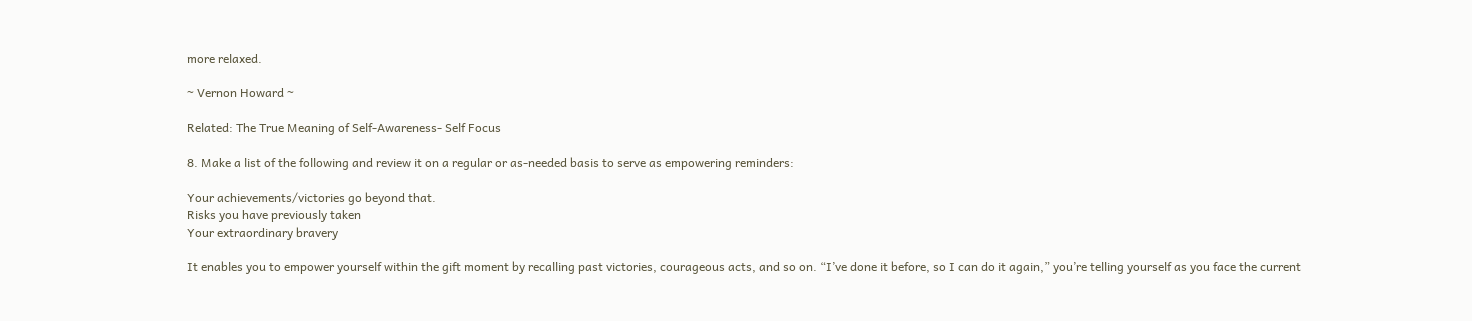more relaxed.

~ Vernon Howard ~

Related: The True Meaning of Self-Awareness- Self Focus

8. Make a list of the following and review it on a regular or as-needed basis to serve as empowering reminders:

Your achievements/victories go beyond that.
Risks you have previously taken
Your extraordinary bravery

It enables you to empower yourself within the gift moment by recalling past victories, courageous acts, and so on. “I’ve done it before, so I can do it again,” you’re telling yourself as you face the current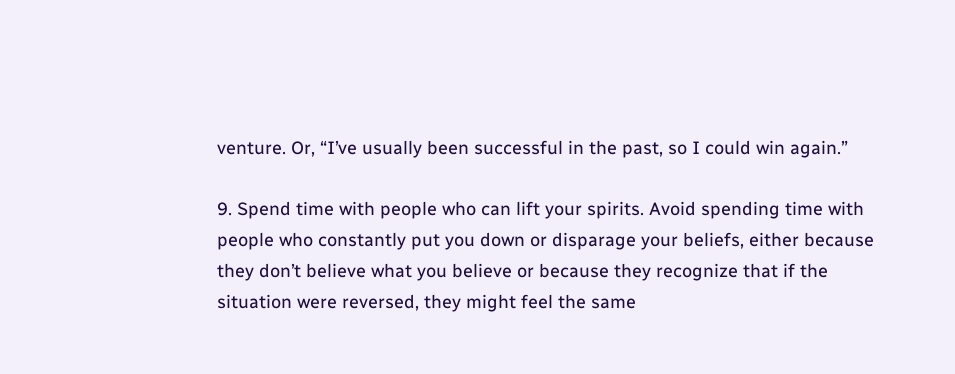venture. Or, “I’ve usually been successful in the past, so I could win again.”

9. Spend time with people who can lift your spirits. Avoid spending time with people who constantly put you down or disparage your beliefs, either because they don’t believe what you believe or because they recognize that if the situation were reversed, they might feel the same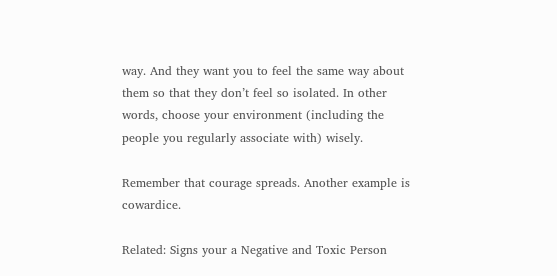way. And they want you to feel the same way about them so that they don’t feel so isolated. In other words, choose your environment (including the people you regularly associate with) wisely.

Remember that courage spreads. Another example is cowardice.

Related: Signs your a Negative and Toxic Person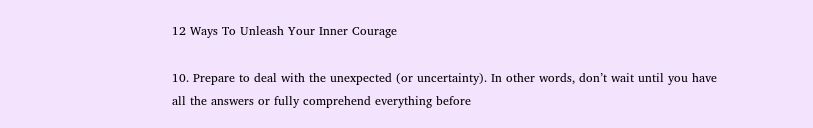12 Ways To Unleash Your Inner Courage

10. Prepare to deal with the unexpected (or uncertainty). In other words, don’t wait until you have all the answers or fully comprehend everything before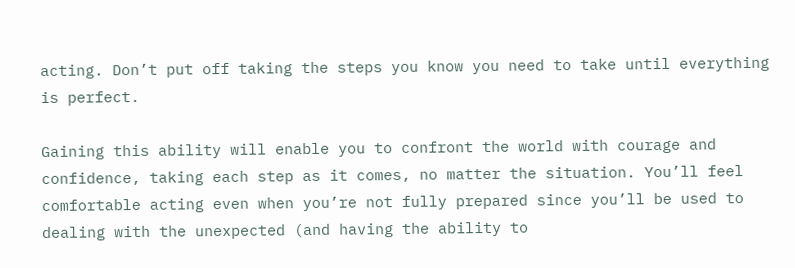acting. Don’t put off taking the steps you know you need to take until everything is perfect.

Gaining this ability will enable you to confront the world with courage and confidence, taking each step as it comes, no matter the situation. You’ll feel comfortable acting even when you’re not fully prepared since you’ll be used to dealing with the unexpected (and having the ability to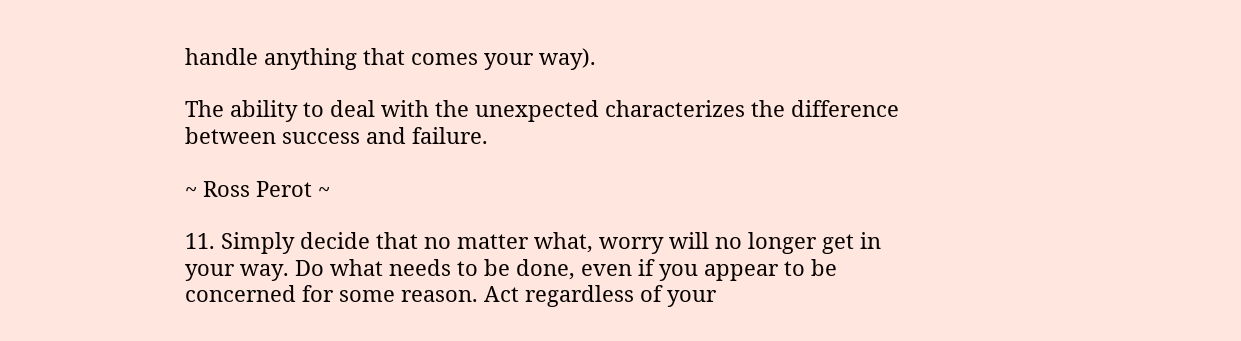handle anything that comes your way).

The ability to deal with the unexpected characterizes the difference between success and failure.

~ Ross Perot ~

11. Simply decide that no matter what, worry will no longer get in your way. Do what needs to be done, even if you appear to be concerned for some reason. Act regardless of your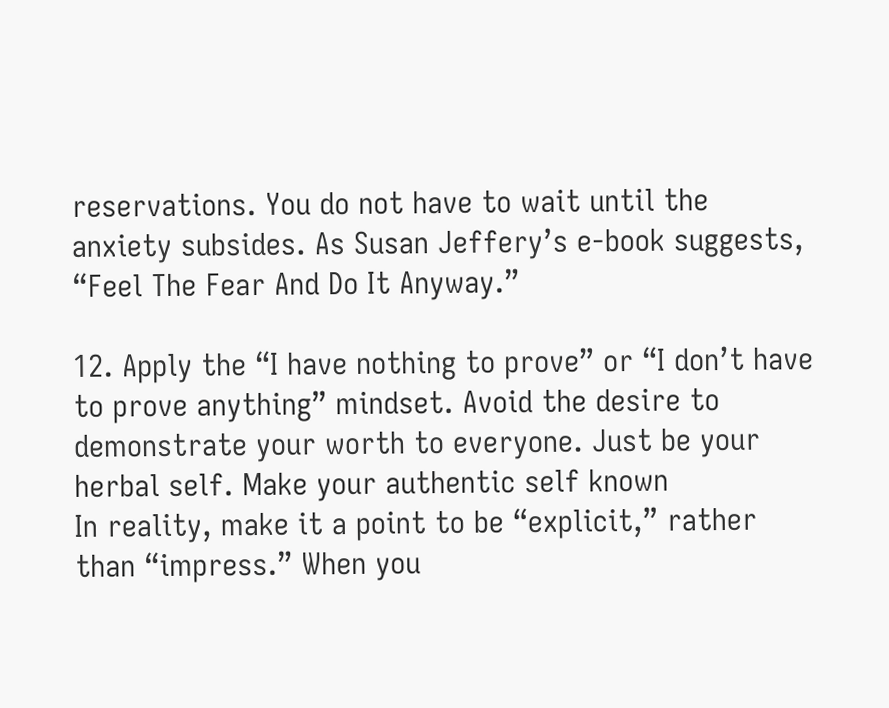reservations. You do not have to wait until the anxiety subsides. As Susan Jeffery’s e-book suggests, “Feel The Fear And Do It Anyway.”

12. Apply the “I have nothing to prove” or “I don’t have to prove anything” mindset. Avoid the desire to demonstrate your worth to everyone. Just be your herbal self. Make your authentic self known
In reality, make it a point to be “explicit,” rather than “impress.” When you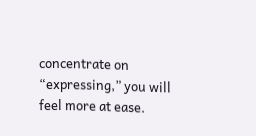concentrate on “expressing,” you will feel more at ease.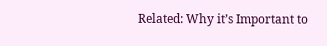Related: Why it’s Important to